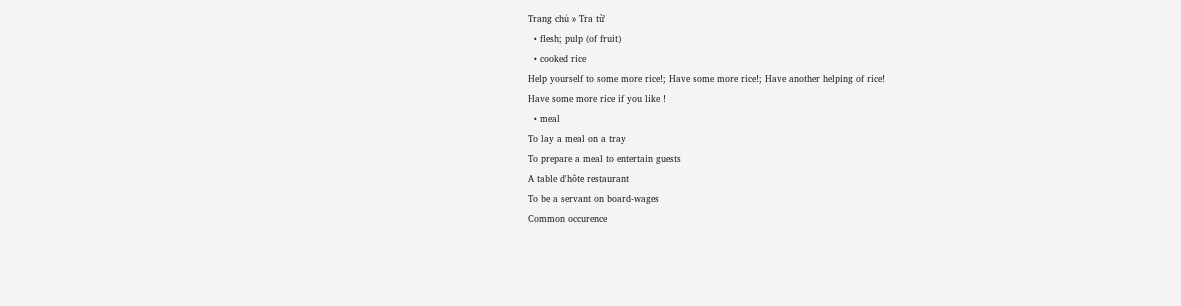Trang chủ » Tra từ
  • flesh; pulp (of fruit)
  • cooked rice
Help yourself to some more rice!; Have some more rice!; Have another helping of rice!
Have some more rice if you like !
  • meal
To lay a meal on a tray
To prepare a meal to entertain guests
A table d'hôte restaurant
To be a servant on board-wages
Common occurence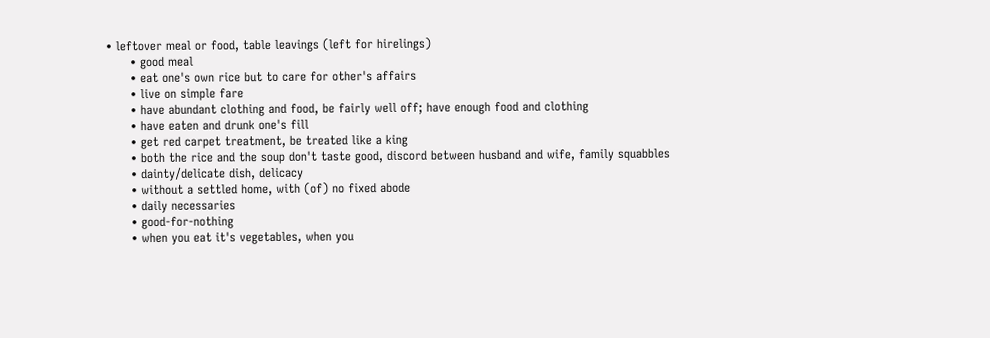• leftover meal or food, table leavings (left for hirelings)
      • good meal
      • eat one's own rice but to care for other's affairs
      • live on simple fare
      • have abundant clothing and food, be fairly well off; have enough food and clothing
      • have eaten and drunk one's fill
      • get red carpet treatment, be treated like a king
      • both the rice and the soup don't taste good, discord between husband and wife, family squabbles
      • dainty/delicate dish, delicacy
      • without a settled home, with (of) no fixed abode
      • daily necessaries
      • good-for-nothing
      • when you eat it's vegetables, when you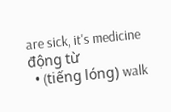are sick, it's medicine
động từ
  • (tiếng lóng) walk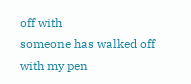off with
someone has walked off with my pen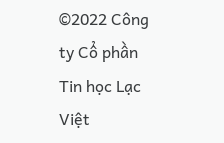©2022 Công ty Cổ phần Tin học Lạc Việt